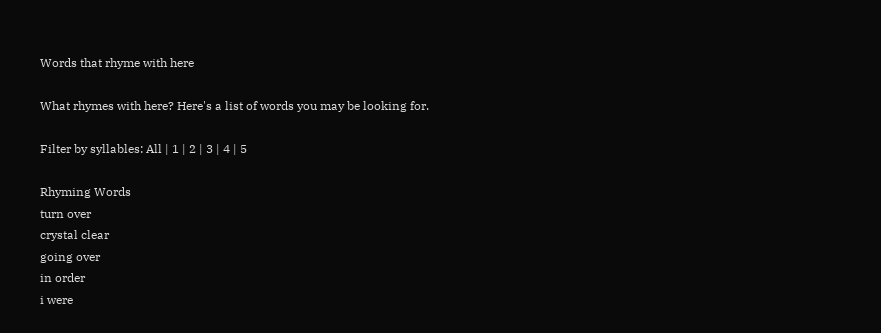Words that rhyme with here

What rhymes with here? Here's a list of words you may be looking for.

Filter by syllables: All | 1 | 2 | 3 | 4 | 5

Rhyming Words
turn over
crystal clear
going over
in order
i were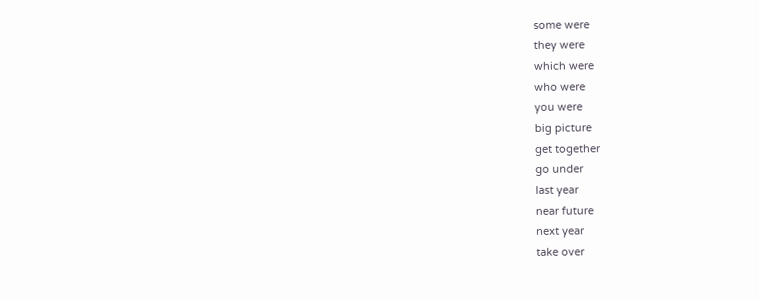some were
they were
which were
who were
you were
big picture
get together
go under
last year
near future
next year
take over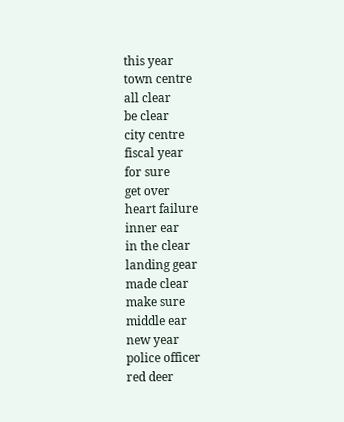this year
town centre
all clear
be clear
city centre
fiscal year
for sure
get over
heart failure
inner ear
in the clear
landing gear
made clear
make sure
middle ear
new year
police officer
red deer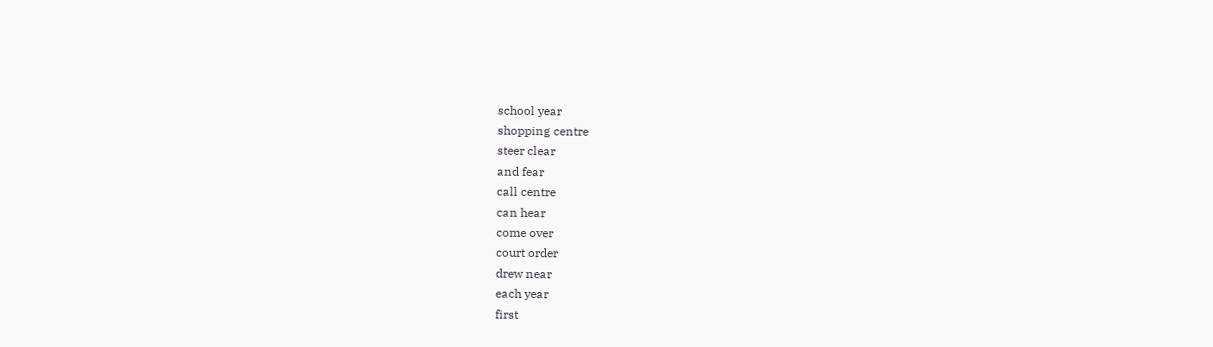school year
shopping centre
steer clear
and fear
call centre
can hear
come over
court order
drew near
each year
first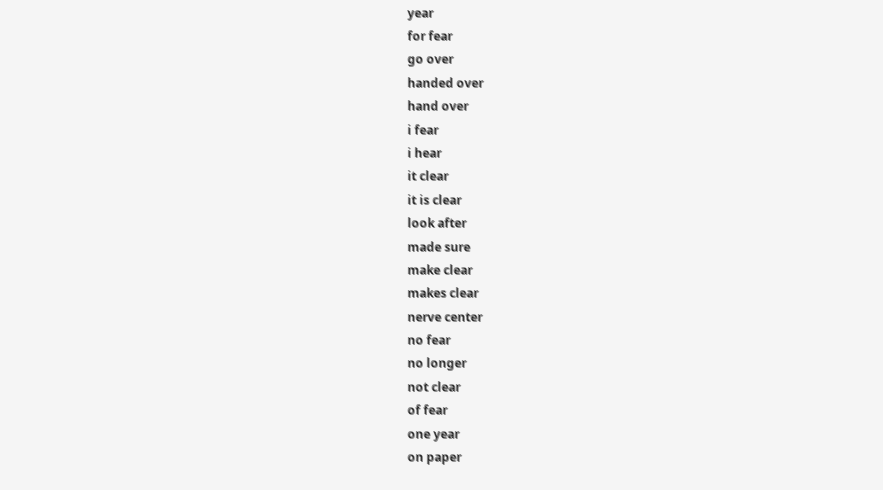year
for fear
go over
handed over
hand over
i fear
i hear
it clear
it is clear
look after
made sure
make clear
makes clear
nerve center
no fear
no longer
not clear
of fear
one year
on paper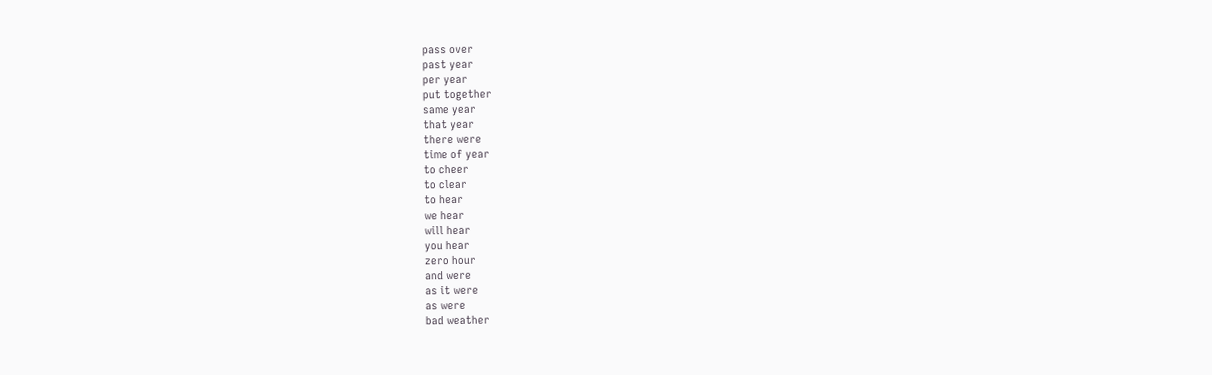pass over
past year
per year
put together
same year
that year
there were
time of year
to cheer
to clear
to hear
we hear
will hear
you hear
zero hour
and were
as it were
as were
bad weather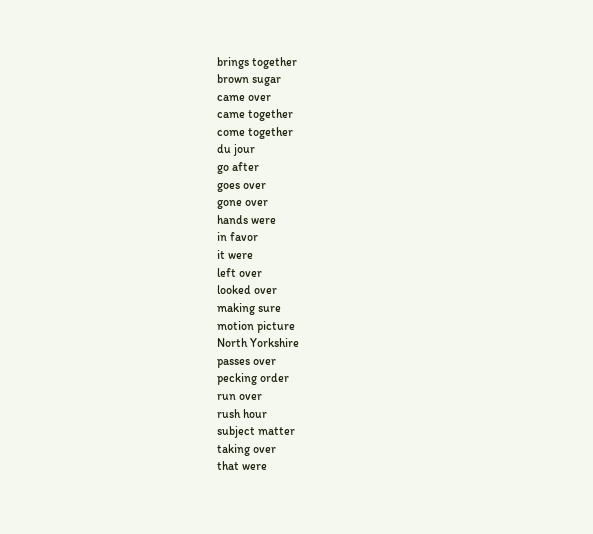brings together
brown sugar
came over
came together
come together
du jour
go after
goes over
gone over
hands were
in favor
it were
left over
looked over
making sure
motion picture
North Yorkshire
passes over
pecking order
run over
rush hour
subject matter
taking over
that were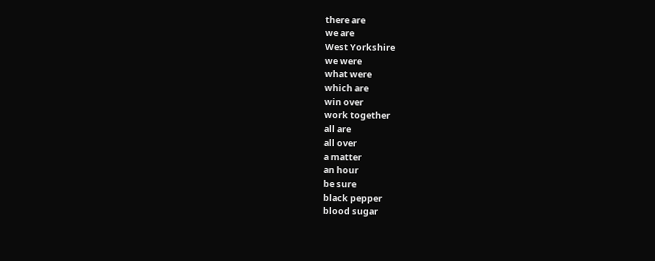there are
we are
West Yorkshire
we were
what were
which are
win over
work together
all are
all over
a matter
an hour
be sure
black pepper
blood sugar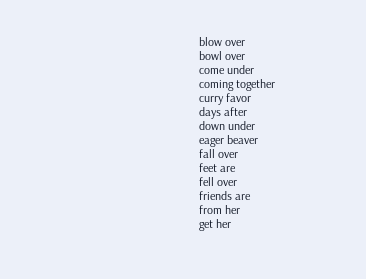blow over
bowl over
come under
coming together
curry favor
days after
down under
eager beaver
fall over
feet are
fell over
friends are
from her
get her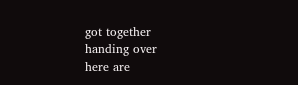got together
handing over
here are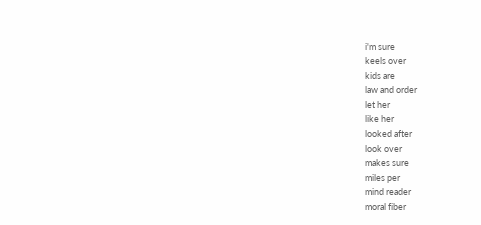i'm sure
keels over
kids are
law and order
let her
like her
looked after
look over
makes sure
miles per
mind reader
moral fiber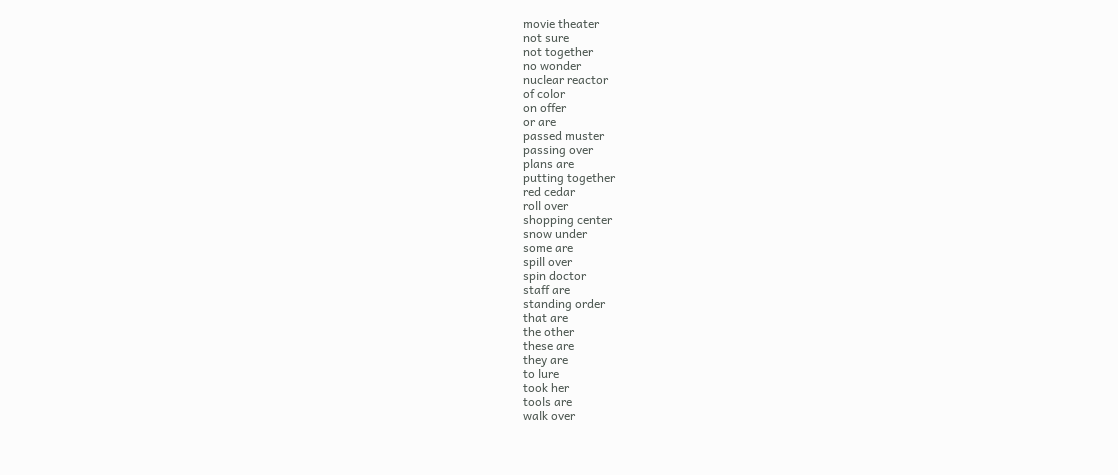movie theater
not sure
not together
no wonder
nuclear reactor
of color
on offer
or are
passed muster
passing over
plans are
putting together
red cedar
roll over
shopping center
snow under
some are
spill over
spin doctor
staff are
standing order
that are
the other
these are
they are
to lure
took her
tools are
walk over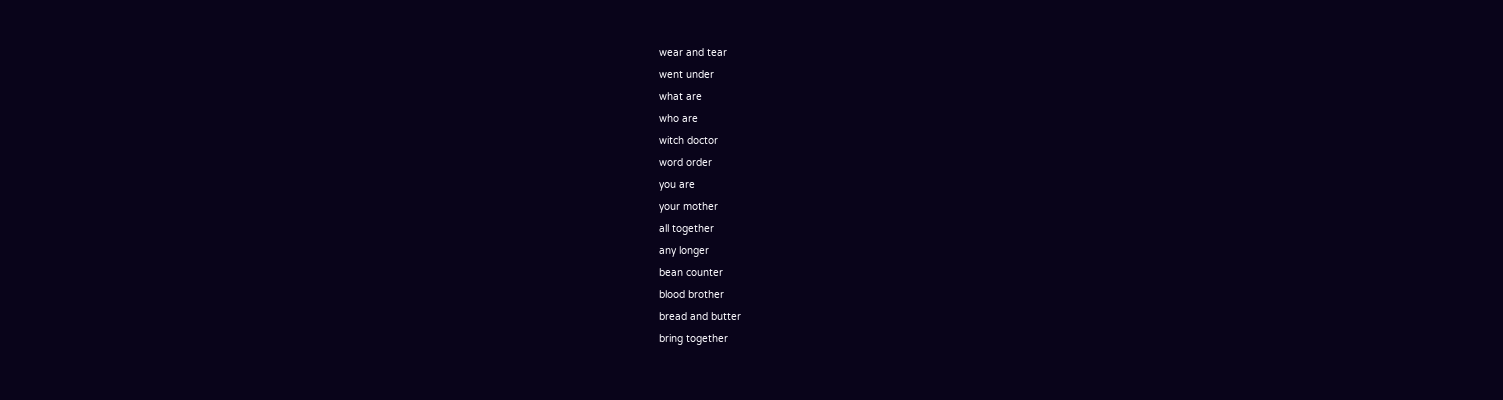wear and tear
went under
what are
who are
witch doctor
word order
you are
your mother
all together
any longer
bean counter
blood brother
bread and butter
bring together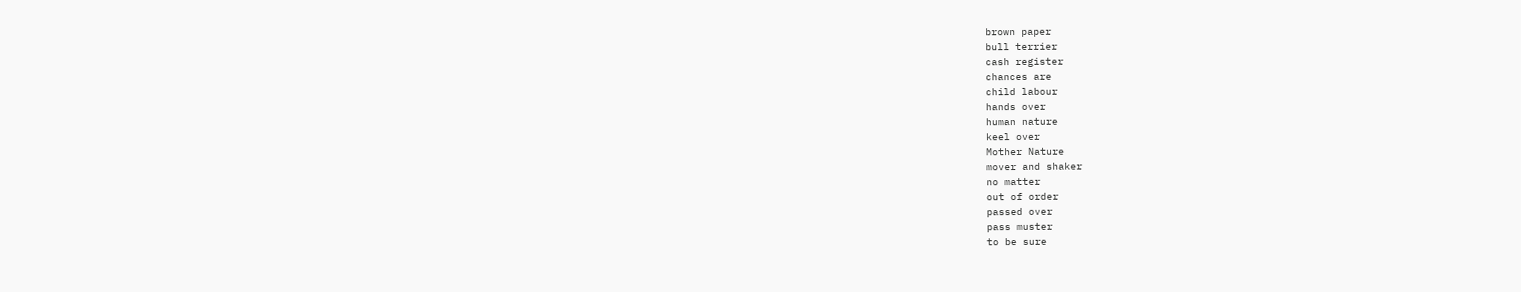brown paper
bull terrier
cash register
chances are
child labour
hands over
human nature
keel over
Mother Nature
mover and shaker
no matter
out of order
passed over
pass muster
to be sure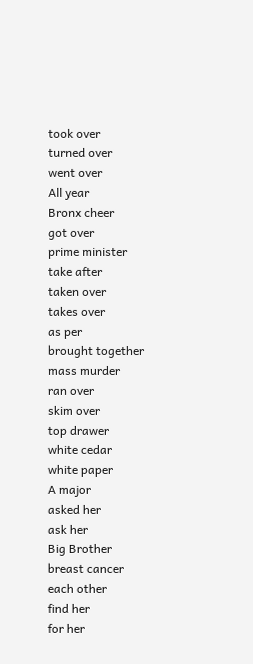took over
turned over
went over
All year
Bronx cheer
got over
prime minister
take after
taken over
takes over
as per
brought together
mass murder
ran over
skim over
top drawer
white cedar
white paper
A major
asked her
ask her
Big Brother
breast cancer
each other
find her
for her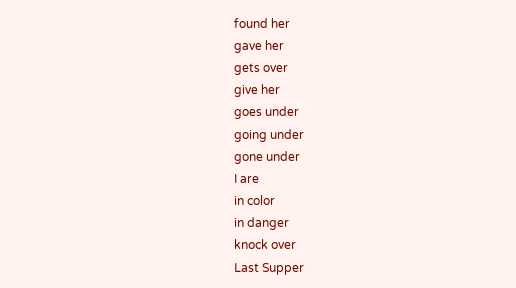found her
gave her
gets over
give her
goes under
going under
gone under
I are
in color
in danger
knock over
Last Supper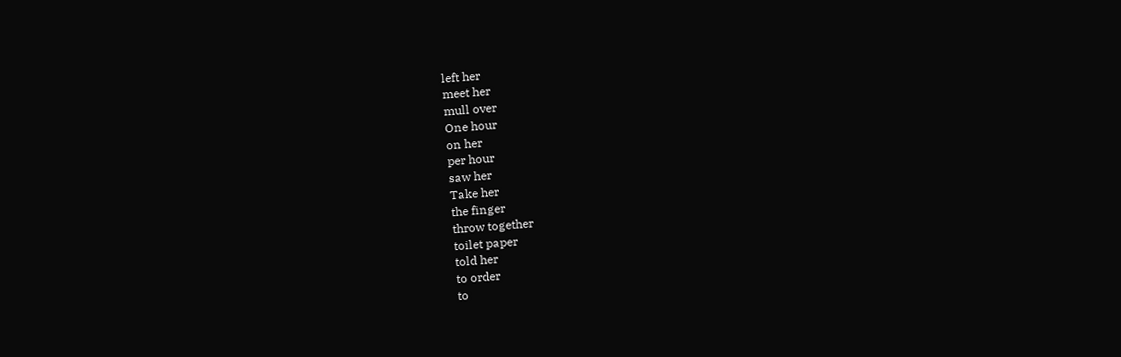left her
meet her
mull over
One hour
on her
per hour
saw her
Take her
the finger
throw together
toilet paper
told her
to order
to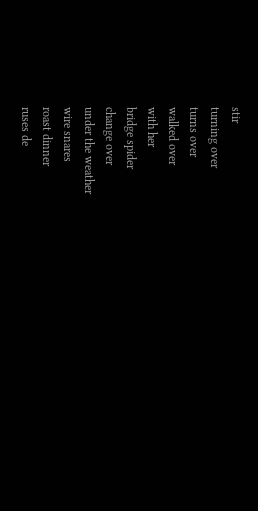stir
turning over
turns over
walked over
with her
bridge spider
change over
under the weather
wire snares
roast dinner
ruses de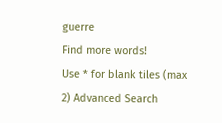guerre
Find more words!
Use * for blank tiles (max 2) Advanced Search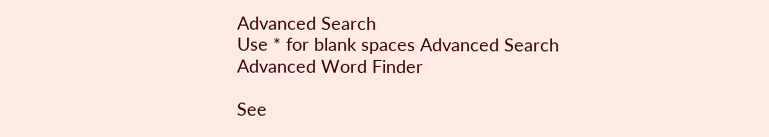Advanced Search
Use * for blank spaces Advanced Search
Advanced Word Finder

See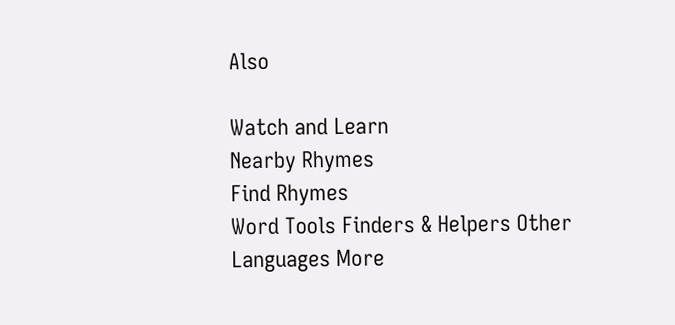Also

Watch and Learn
Nearby Rhymes
Find Rhymes
Word Tools Finders & Helpers Other Languages More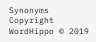Synonyms
Copyright WordHippo © 2019